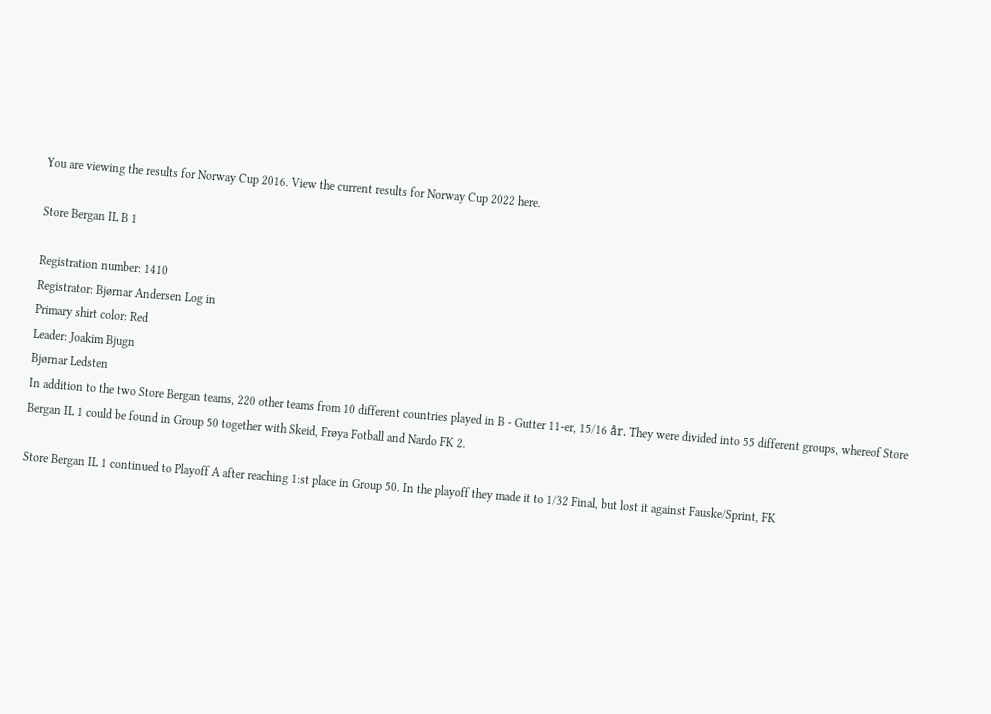You are viewing the results for Norway Cup 2016. View the current results for Norway Cup 2022 here.

Store Bergan IL B 1

Registration number: 1410
Registrator: Bjørnar Andersen Log in
Primary shirt color: Red
Leader: Joakim Bjugn
Bjørnar Ledsten
In addition to the two Store Bergan teams, 220 other teams from 10 different countries played in B - Gutter 11-er, 15/16 år. They were divided into 55 different groups, whereof Store Bergan IL 1 could be found in Group 50 together with Skeid, Frøya Fotball and Nardo FK 2.

Store Bergan IL 1 continued to Playoff A after reaching 1:st place in Group 50. In the playoff they made it to 1/32 Final, but lost it against Fauske/Sprint, FK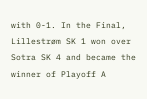with 0-1. In the Final, Lillestrøm SK 1 won over Sotra SK 4 and became the winner of Playoff A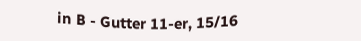in B - Gutter 11-er, 15/16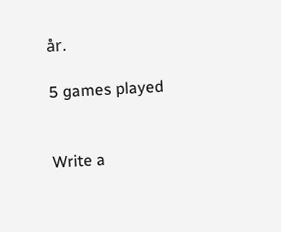år.

5 games played


Write a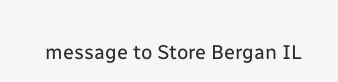message to Store Bergan IL